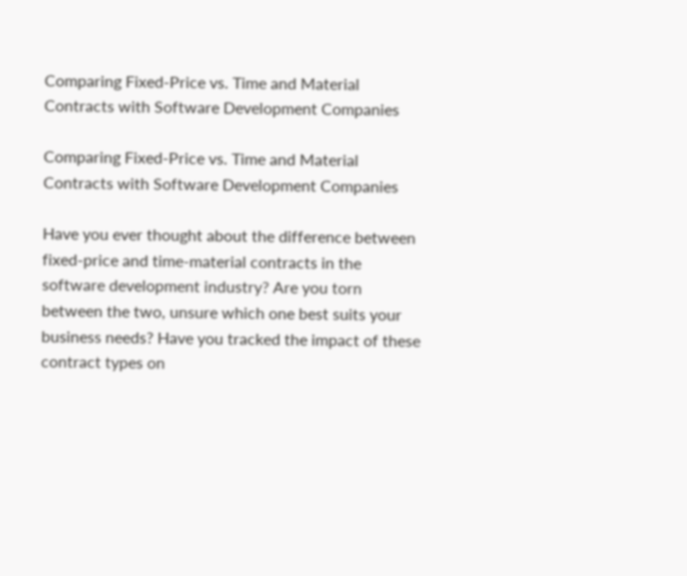Comparing Fixed-Price vs. Time and Material Contracts with Software Development Companies

Comparing Fixed-Price vs. Time and Material Contracts with Software Development Companies

Have you ever thought about the difference between fixed-price and time-material contracts in the software development industry? Are you torn between the two, unsure which one best suits your business needs? Have you tracked the impact of these contract types on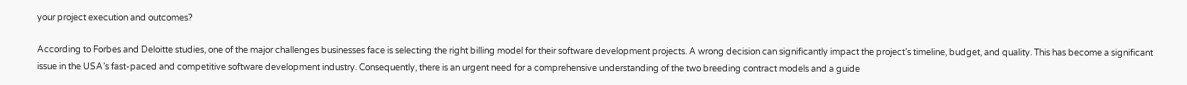your project execution and outcomes?

According to Forbes and Deloitte studies, one of the major challenges businesses face is selecting the right billing model for their software development projects. A wrong decision can significantly impact the project’s timeline, budget, and quality. This has become a significant issue in the USA’s fast-paced and competitive software development industry. Consequently, there is an urgent need for a comprehensive understanding of the two breeding contract models and a guide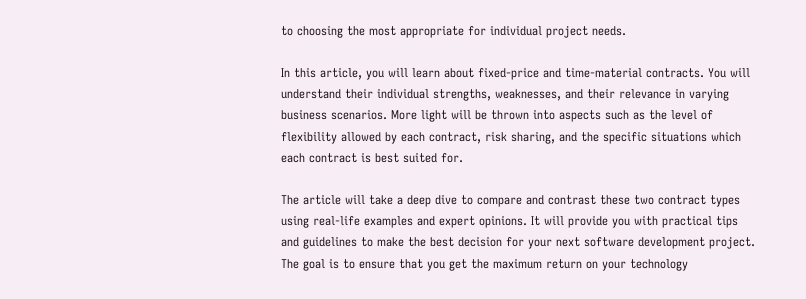to choosing the most appropriate for individual project needs.

In this article, you will learn about fixed-price and time-material contracts. You will understand their individual strengths, weaknesses, and their relevance in varying business scenarios. More light will be thrown into aspects such as the level of flexibility allowed by each contract, risk sharing, and the specific situations which each contract is best suited for.

The article will take a deep dive to compare and contrast these two contract types using real-life examples and expert opinions. It will provide you with practical tips and guidelines to make the best decision for your next software development project. The goal is to ensure that you get the maximum return on your technology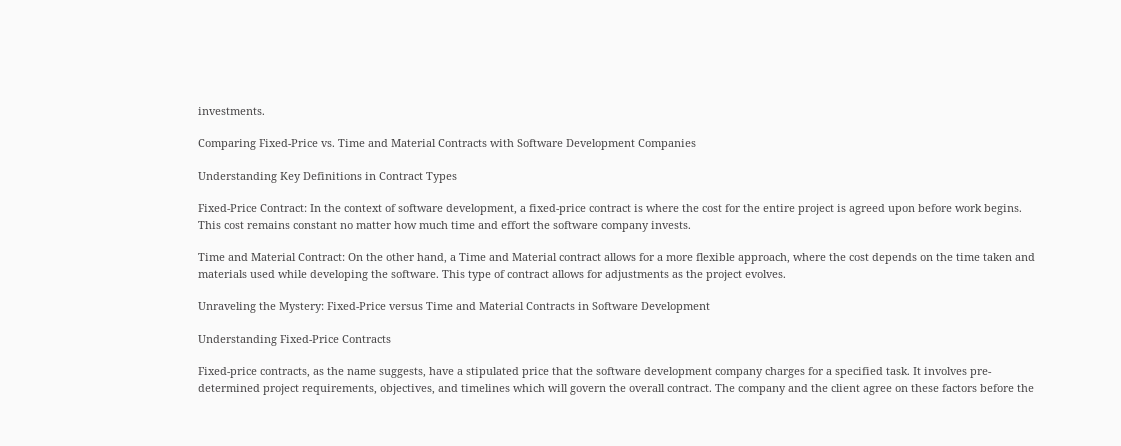investments.

Comparing Fixed-Price vs. Time and Material Contracts with Software Development Companies

Understanding Key Definitions in Contract Types

Fixed-Price Contract: In the context of software development, a fixed-price contract is where the cost for the entire project is agreed upon before work begins. This cost remains constant no matter how much time and effort the software company invests.

Time and Material Contract: On the other hand, a Time and Material contract allows for a more flexible approach, where the cost depends on the time taken and materials used while developing the software. This type of contract allows for adjustments as the project evolves.

Unraveling the Mystery: Fixed-Price versus Time and Material Contracts in Software Development

Understanding Fixed-Price Contracts

Fixed-price contracts, as the name suggests, have a stipulated price that the software development company charges for a specified task. It involves pre-determined project requirements, objectives, and timelines which will govern the overall contract. The company and the client agree on these factors before the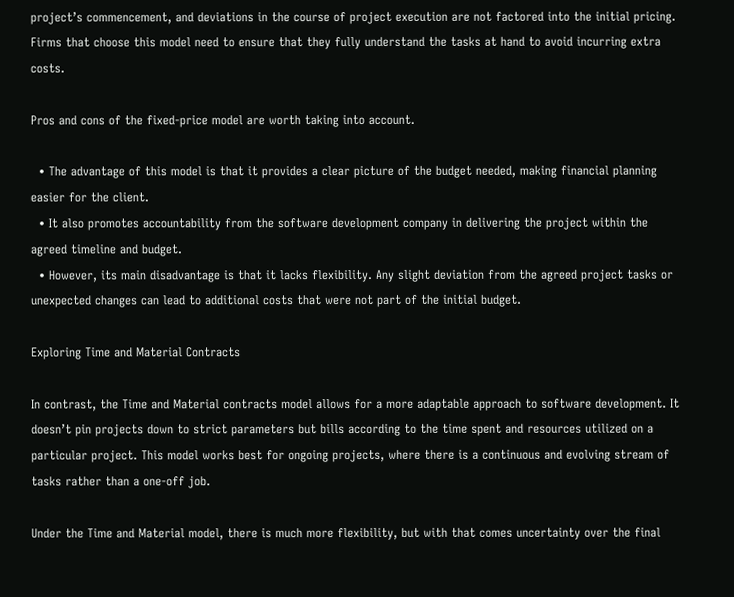project’s commencement, and deviations in the course of project execution are not factored into the initial pricing. Firms that choose this model need to ensure that they fully understand the tasks at hand to avoid incurring extra costs.

Pros and cons of the fixed-price model are worth taking into account.

  • The advantage of this model is that it provides a clear picture of the budget needed, making financial planning easier for the client.
  • It also promotes accountability from the software development company in delivering the project within the agreed timeline and budget.
  • However, its main disadvantage is that it lacks flexibility. Any slight deviation from the agreed project tasks or unexpected changes can lead to additional costs that were not part of the initial budget.

Exploring Time and Material Contracts

In contrast, the Time and Material contracts model allows for a more adaptable approach to software development. It doesn’t pin projects down to strict parameters but bills according to the time spent and resources utilized on a particular project. This model works best for ongoing projects, where there is a continuous and evolving stream of tasks rather than a one-off job.

Under the Time and Material model, there is much more flexibility, but with that comes uncertainty over the final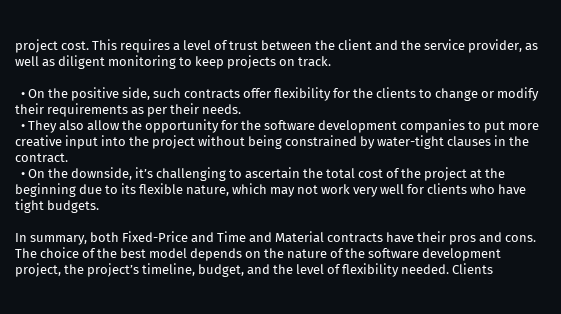project cost. This requires a level of trust between the client and the service provider, as well as diligent monitoring to keep projects on track.

  • On the positive side, such contracts offer flexibility for the clients to change or modify their requirements as per their needs.
  • They also allow the opportunity for the software development companies to put more creative input into the project without being constrained by water-tight clauses in the contract.
  • On the downside, it’s challenging to ascertain the total cost of the project at the beginning due to its flexible nature, which may not work very well for clients who have tight budgets.

In summary, both Fixed-Price and Time and Material contracts have their pros and cons. The choice of the best model depends on the nature of the software development project, the project’s timeline, budget, and the level of flexibility needed. Clients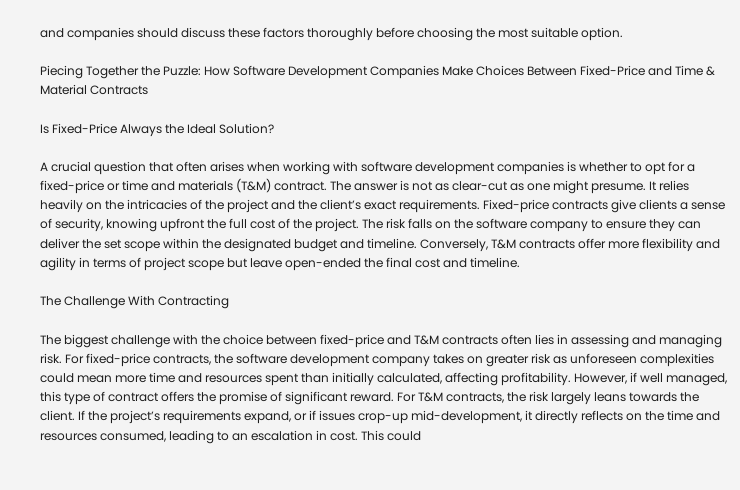and companies should discuss these factors thoroughly before choosing the most suitable option.

Piecing Together the Puzzle: How Software Development Companies Make Choices Between Fixed-Price and Time & Material Contracts

Is Fixed-Price Always the Ideal Solution?

A crucial question that often arises when working with software development companies is whether to opt for a fixed-price or time and materials (T&M) contract. The answer is not as clear-cut as one might presume. It relies heavily on the intricacies of the project and the client’s exact requirements. Fixed-price contracts give clients a sense of security, knowing upfront the full cost of the project. The risk falls on the software company to ensure they can deliver the set scope within the designated budget and timeline. Conversely, T&M contracts offer more flexibility and agility in terms of project scope but leave open-ended the final cost and timeline.

The Challenge With Contracting

The biggest challenge with the choice between fixed-price and T&M contracts often lies in assessing and managing risk. For fixed-price contracts, the software development company takes on greater risk as unforeseen complexities could mean more time and resources spent than initially calculated, affecting profitability. However, if well managed, this type of contract offers the promise of significant reward. For T&M contracts, the risk largely leans towards the client. If the project’s requirements expand, or if issues crop-up mid-development, it directly reflects on the time and resources consumed, leading to an escalation in cost. This could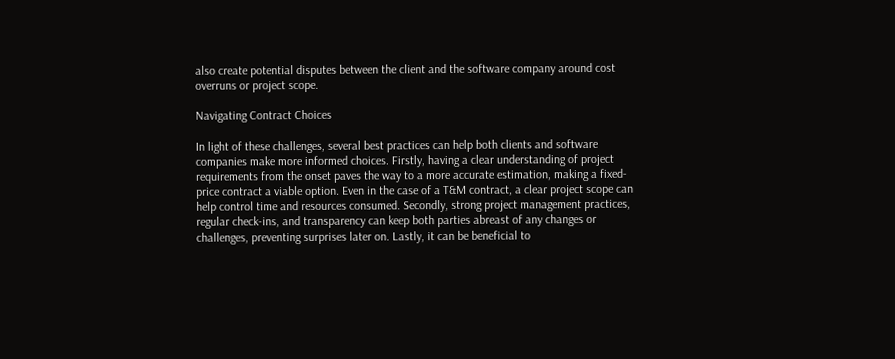also create potential disputes between the client and the software company around cost overruns or project scope.

Navigating Contract Choices

In light of these challenges, several best practices can help both clients and software companies make more informed choices. Firstly, having a clear understanding of project requirements from the onset paves the way to a more accurate estimation, making a fixed-price contract a viable option. Even in the case of a T&M contract, a clear project scope can help control time and resources consumed. Secondly, strong project management practices, regular check-ins, and transparency can keep both parties abreast of any changes or challenges, preventing surprises later on. Lastly, it can be beneficial to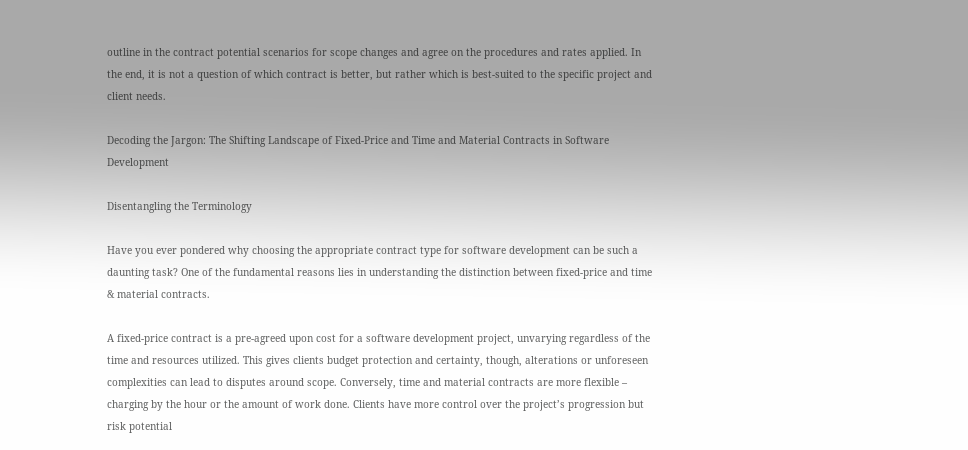outline in the contract potential scenarios for scope changes and agree on the procedures and rates applied. In the end, it is not a question of which contract is better, but rather which is best-suited to the specific project and client needs.

Decoding the Jargon: The Shifting Landscape of Fixed-Price and Time and Material Contracts in Software Development

Disentangling the Terminology

Have you ever pondered why choosing the appropriate contract type for software development can be such a daunting task? One of the fundamental reasons lies in understanding the distinction between fixed-price and time & material contracts.

A fixed-price contract is a pre-agreed upon cost for a software development project, unvarying regardless of the time and resources utilized. This gives clients budget protection and certainty, though, alterations or unforeseen complexities can lead to disputes around scope. Conversely, time and material contracts are more flexible – charging by the hour or the amount of work done. Clients have more control over the project’s progression but risk potential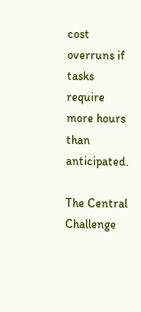cost overruns if tasks require more hours than anticipated.

The Central Challenge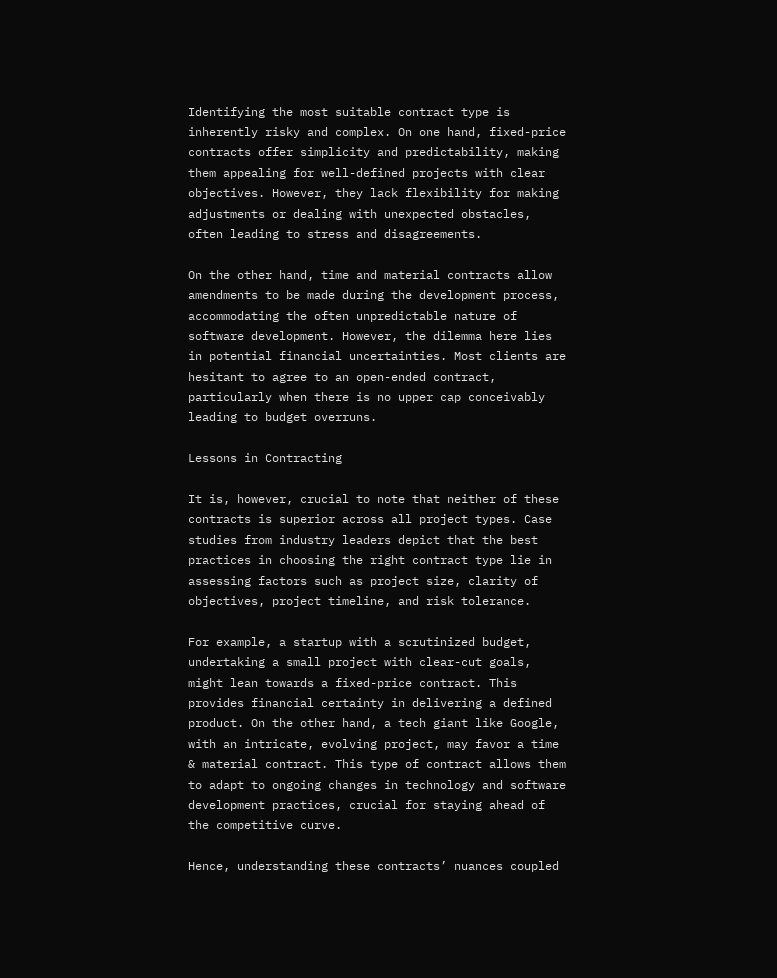Identifying the most suitable contract type is inherently risky and complex. On one hand, fixed-price contracts offer simplicity and predictability, making them appealing for well-defined projects with clear objectives. However, they lack flexibility for making adjustments or dealing with unexpected obstacles, often leading to stress and disagreements.

On the other hand, time and material contracts allow amendments to be made during the development process, accommodating the often unpredictable nature of software development. However, the dilemma here lies in potential financial uncertainties. Most clients are hesitant to agree to an open-ended contract, particularly when there is no upper cap conceivably leading to budget overruns.

Lessons in Contracting

It is, however, crucial to note that neither of these contracts is superior across all project types. Case studies from industry leaders depict that the best practices in choosing the right contract type lie in assessing factors such as project size, clarity of objectives, project timeline, and risk tolerance.

For example, a startup with a scrutinized budget, undertaking a small project with clear-cut goals, might lean towards a fixed-price contract. This provides financial certainty in delivering a defined product. On the other hand, a tech giant like Google, with an intricate, evolving project, may favor a time & material contract. This type of contract allows them to adapt to ongoing changes in technology and software development practices, crucial for staying ahead of the competitive curve.

Hence, understanding these contracts’ nuances coupled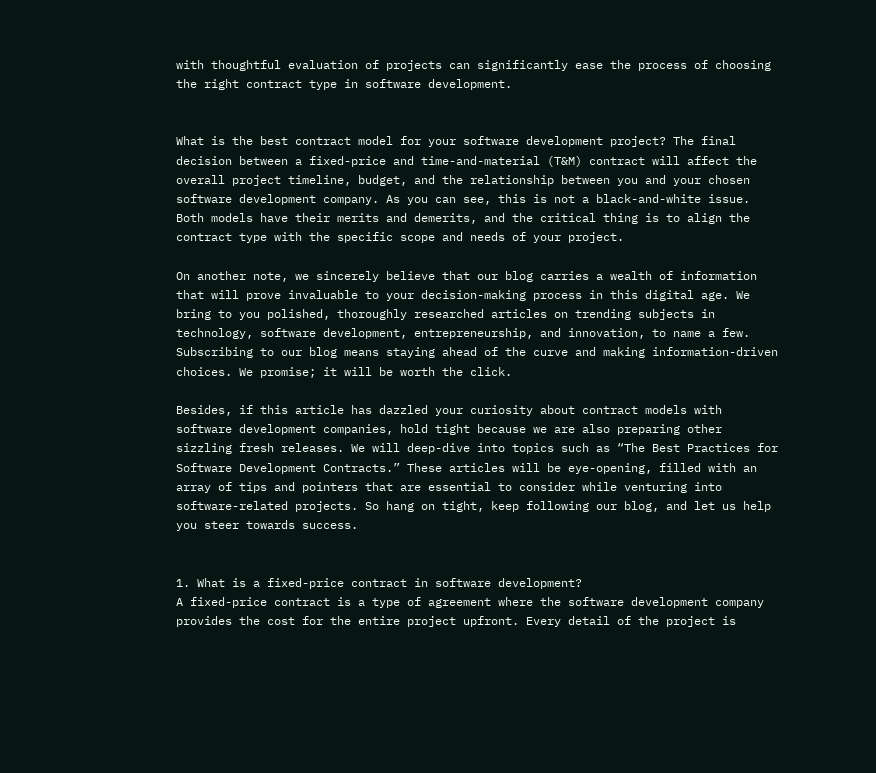with thoughtful evaluation of projects can significantly ease the process of choosing the right contract type in software development.


What is the best contract model for your software development project? The final decision between a fixed-price and time-and-material (T&M) contract will affect the overall project timeline, budget, and the relationship between you and your chosen software development company. As you can see, this is not a black-and-white issue. Both models have their merits and demerits, and the critical thing is to align the contract type with the specific scope and needs of your project.

On another note, we sincerely believe that our blog carries a wealth of information that will prove invaluable to your decision-making process in this digital age. We bring to you polished, thoroughly researched articles on trending subjects in technology, software development, entrepreneurship, and innovation, to name a few. Subscribing to our blog means staying ahead of the curve and making information-driven choices. We promise; it will be worth the click.

Besides, if this article has dazzled your curiosity about contract models with software development companies, hold tight because we are also preparing other sizzling fresh releases. We will deep-dive into topics such as “The Best Practices for Software Development Contracts.” These articles will be eye-opening, filled with an array of tips and pointers that are essential to consider while venturing into software-related projects. So hang on tight, keep following our blog, and let us help you steer towards success.


1. What is a fixed-price contract in software development?
A fixed-price contract is a type of agreement where the software development company provides the cost for the entire project upfront. Every detail of the project is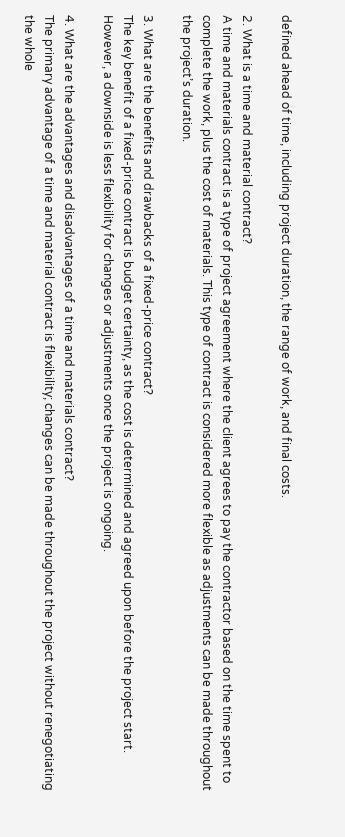defined ahead of time, including project duration, the range of work, and final costs.

2. What is a time and material contract?
A time and materials contract is a type of project agreement where the client agrees to pay the contractor based on the time spent to complete the work, plus the cost of materials. This type of contract is considered more flexible as adjustments can be made throughout the project’s duration.

3. What are the benefits and drawbacks of a fixed-price contract?
The key benefit of a fixed-price contract is budget certainty, as the cost is determined and agreed upon before the project start. However, a downside is less flexibility for changes or adjustments once the project is ongoing.

4. What are the advantages and disadvantages of a time and materials contract?
The primary advantage of a time and material contract is flexibility; changes can be made throughout the project without renegotiating the whole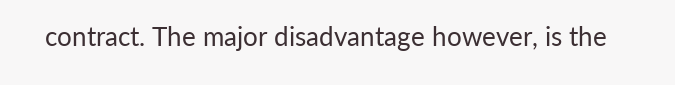contract. The major disadvantage however, is the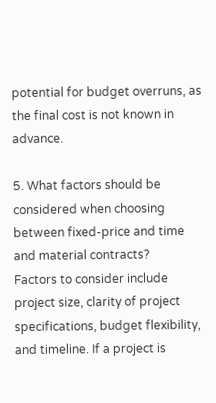potential for budget overruns, as the final cost is not known in advance.

5. What factors should be considered when choosing between fixed-price and time and material contracts?
Factors to consider include project size, clarity of project specifications, budget flexibility, and timeline. If a project is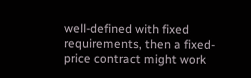well-defined with fixed requirements, then a fixed-price contract might work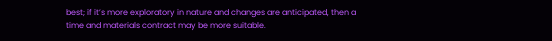best; if it’s more exploratory in nature and changes are anticipated, then a time and materials contract may be more suitable.